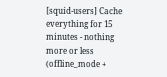[squid-users] Cache everything for 15 minutes - nothing more or less (offline_mode +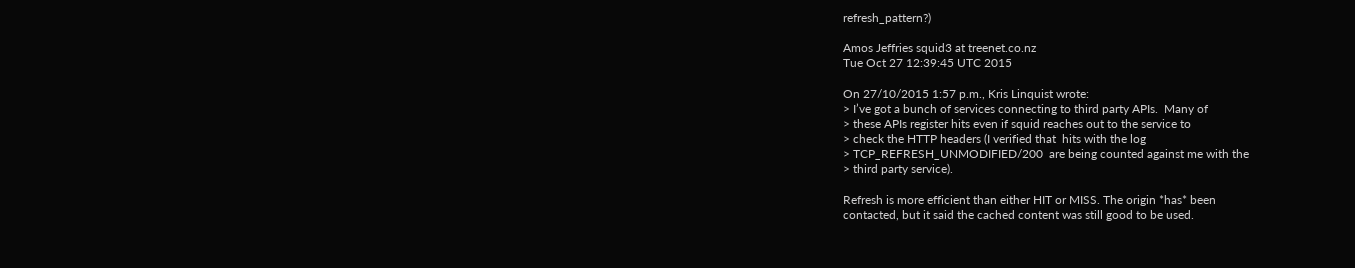refresh_pattern?)

Amos Jeffries squid3 at treenet.co.nz
Tue Oct 27 12:39:45 UTC 2015

On 27/10/2015 1:57 p.m., Kris Linquist wrote:
> I’ve got a bunch of services connecting to third party APIs.  Many of
> these APIs register hits even if squid reaches out to the service to
> check the HTTP headers (I verified that  hits with the log
> TCP_REFRESH_UNMODIFIED/200  are being counted against me with the
> third party service).

Refresh is more efficient than either HIT or MISS. The origin *has* been
contacted, but it said the cached content was still good to be used.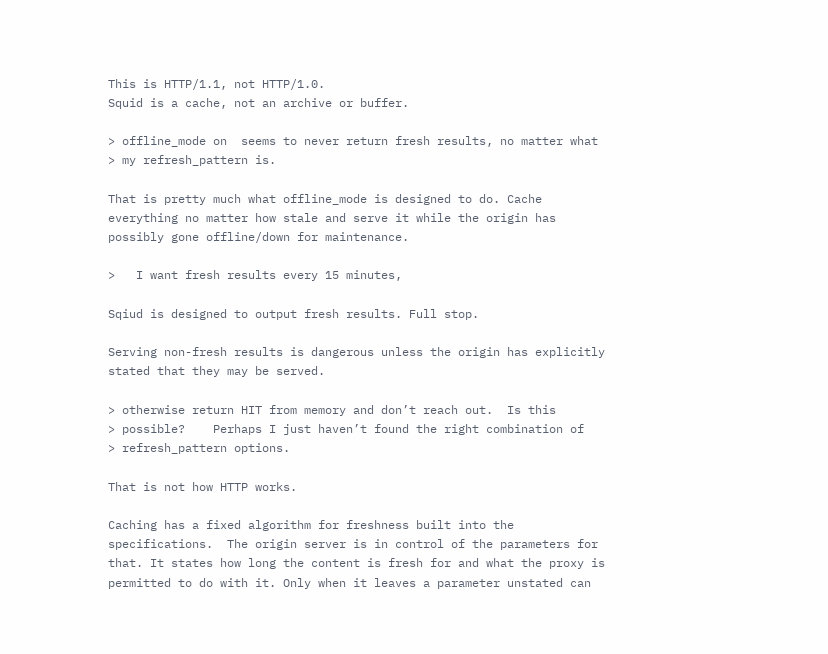This is HTTP/1.1, not HTTP/1.0.
Squid is a cache, not an archive or buffer.

> offline_mode on  seems to never return fresh results, no matter what
> my refresh_pattern is.

That is pretty much what offline_mode is designed to do. Cache
everything no matter how stale and serve it while the origin has
possibly gone offline/down for maintenance.

>   I want fresh results every 15 minutes,

Sqiud is designed to output fresh results. Full stop.

Serving non-fresh results is dangerous unless the origin has explicitly
stated that they may be served.

> otherwise return HIT from memory and don’t reach out.  Is this
> possible?    Perhaps I just haven’t found the right combination of
> refresh_pattern options.

That is not how HTTP works.

Caching has a fixed algorithm for freshness built into the
specifications.  The origin server is in control of the parameters for
that. It states how long the content is fresh for and what the proxy is
permitted to do with it. Only when it leaves a parameter unstated can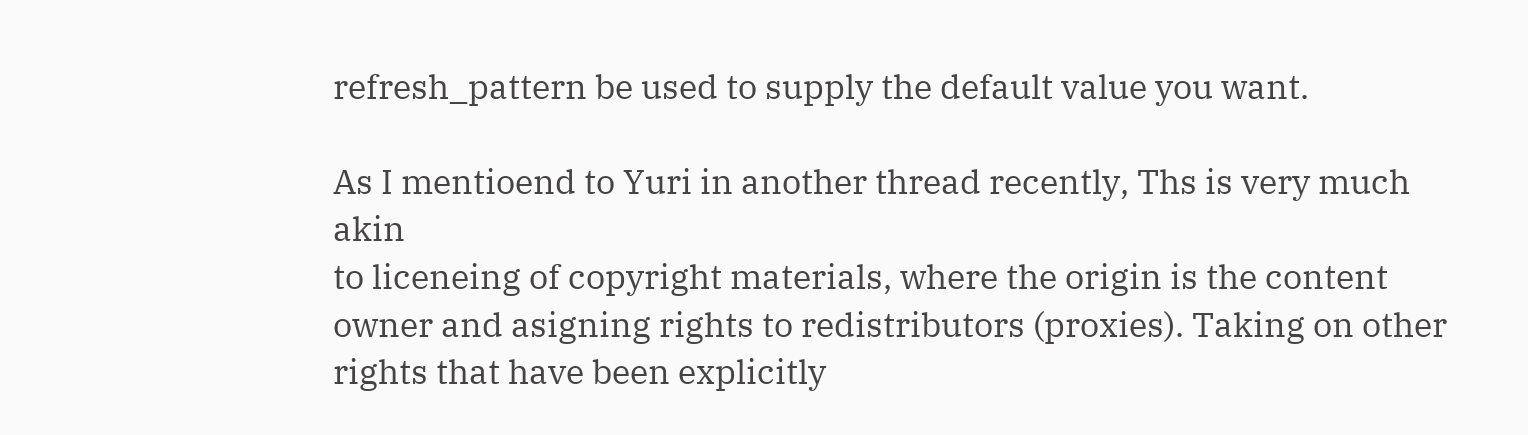refresh_pattern be used to supply the default value you want.

As I mentioend to Yuri in another thread recently, Ths is very much akin
to liceneing of copyright materials, where the origin is the content
owner and asigning rights to redistributors (proxies). Taking on other
rights that have been explicitly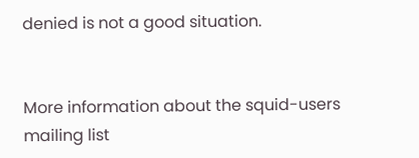denied is not a good situation.


More information about the squid-users mailing list